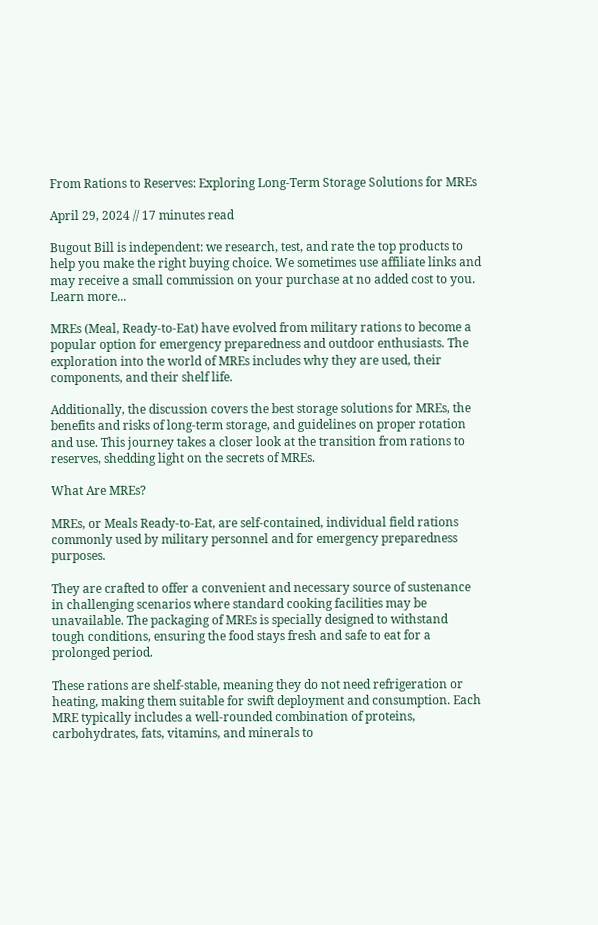From Rations to Reserves: Exploring Long-Term Storage Solutions for MREs

April 29, 2024 // 17 minutes read

Bugout Bill is independent: we research, test, and rate the top products to help you make the right buying choice. We sometimes use affiliate links and may receive a small commission on your purchase at no added cost to you. Learn more...

MREs (Meal, Ready-to-Eat) have evolved from military rations to become a popular option for emergency preparedness and outdoor enthusiasts. The exploration into the world of MREs includes why they are used, their components, and their shelf life.

Additionally, the discussion covers the best storage solutions for MREs, the benefits and risks of long-term storage, and guidelines on proper rotation and use. This journey takes a closer look at the transition from rations to reserves, shedding light on the secrets of MREs.

What Are MREs?

MREs, or Meals Ready-to-Eat, are self-contained, individual field rations commonly used by military personnel and for emergency preparedness purposes.

They are crafted to offer a convenient and necessary source of sustenance in challenging scenarios where standard cooking facilities may be unavailable. The packaging of MREs is specially designed to withstand tough conditions, ensuring the food stays fresh and safe to eat for a prolonged period.

These rations are shelf-stable, meaning they do not need refrigeration or heating, making them suitable for swift deployment and consumption. Each MRE typically includes a well-rounded combination of proteins, carbohydrates, fats, vitamins, and minerals to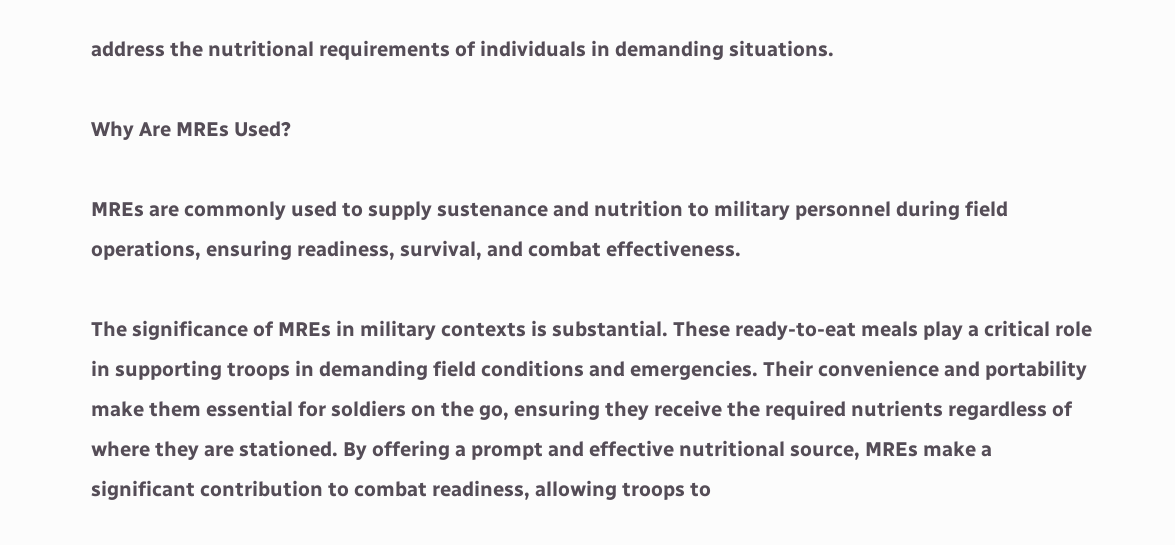address the nutritional requirements of individuals in demanding situations.

Why Are MREs Used?

MREs are commonly used to supply sustenance and nutrition to military personnel during field operations, ensuring readiness, survival, and combat effectiveness.

The significance of MREs in military contexts is substantial. These ready-to-eat meals play a critical role in supporting troops in demanding field conditions and emergencies. Their convenience and portability make them essential for soldiers on the go, ensuring they receive the required nutrients regardless of where they are stationed. By offering a prompt and effective nutritional source, MREs make a significant contribution to combat readiness, allowing troops to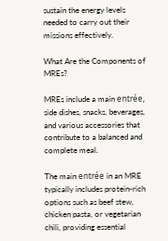sustain the energy levels needed to carry out their missions effectively.

What Are the Components of MREs?

MREs include a main entrée, side dishes, snacks, beverages, and various accessories that contribute to a balanced and complete meal.

The main entrée in an MRE typically includes protein-rich options such as beef stew, chicken pasta, or vegetarian chili, providing essential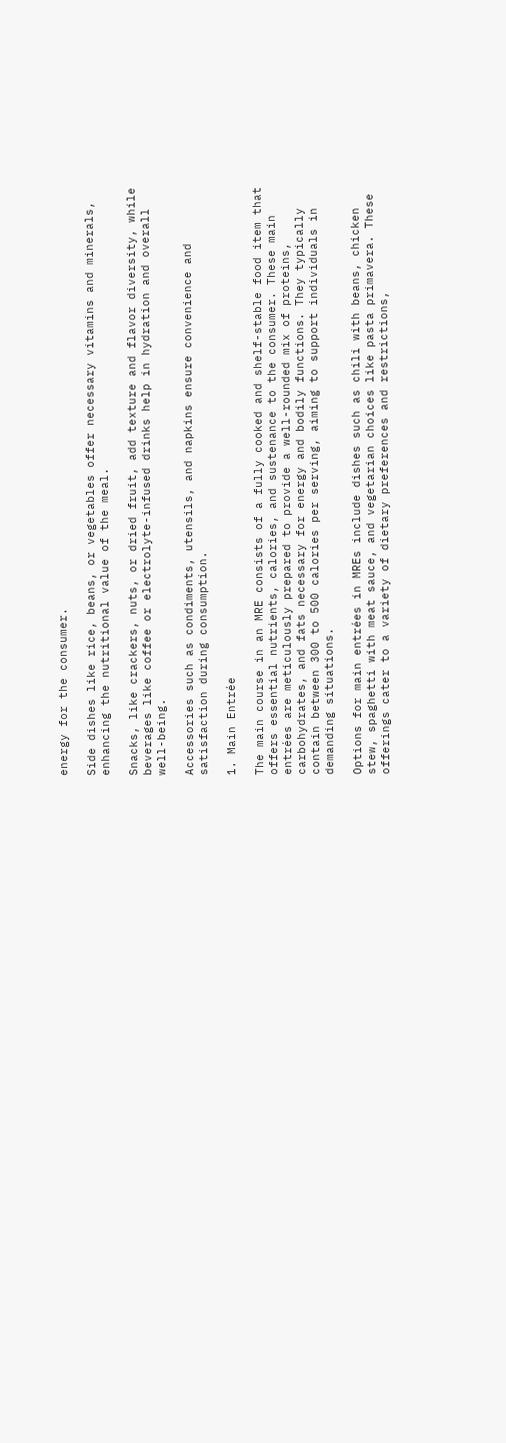energy for the consumer.

Side dishes like rice, beans, or vegetables offer necessary vitamins and minerals, enhancing the nutritional value of the meal.

Snacks, like crackers, nuts, or dried fruit, add texture and flavor diversity, while beverages like coffee or electrolyte-infused drinks help in hydration and overall well-being.

Accessories such as condiments, utensils, and napkins ensure convenience and satisfaction during consumption.

1. Main Entrée

The main course in an MRE consists of a fully cooked and shelf-stable food item that offers essential nutrients, calories, and sustenance to the consumer. These main entrées are meticulously prepared to provide a well-rounded mix of proteins, carbohydrates, and fats necessary for energy and bodily functions. They typically contain between 300 to 500 calories per serving, aiming to support individuals in demanding situations.

Options for main entrées in MREs include dishes such as chili with beans, chicken stew, spaghetti with meat sauce, and vegetarian choices like pasta primavera. These offerings cater to a variety of dietary preferences and restrictions,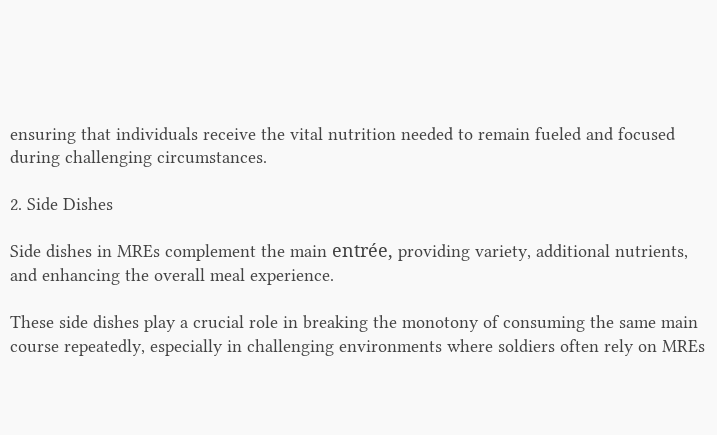ensuring that individuals receive the vital nutrition needed to remain fueled and focused during challenging circumstances.

2. Side Dishes

Side dishes in MREs complement the main entrée, providing variety, additional nutrients, and enhancing the overall meal experience.

These side dishes play a crucial role in breaking the monotony of consuming the same main course repeatedly, especially in challenging environments where soldiers often rely on MREs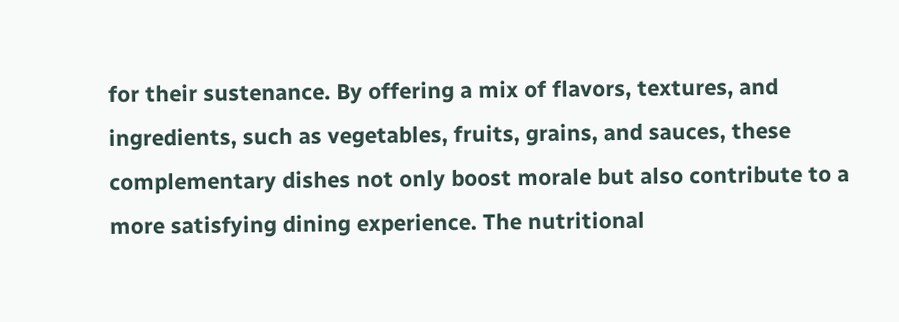for their sustenance. By offering a mix of flavors, textures, and ingredients, such as vegetables, fruits, grains, and sauces, these complementary dishes not only boost morale but also contribute to a more satisfying dining experience. The nutritional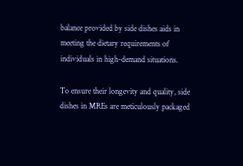balance provided by side dishes aids in meeting the dietary requirements of individuals in high-demand situations.

To ensure their longevity and quality, side dishes in MREs are meticulously packaged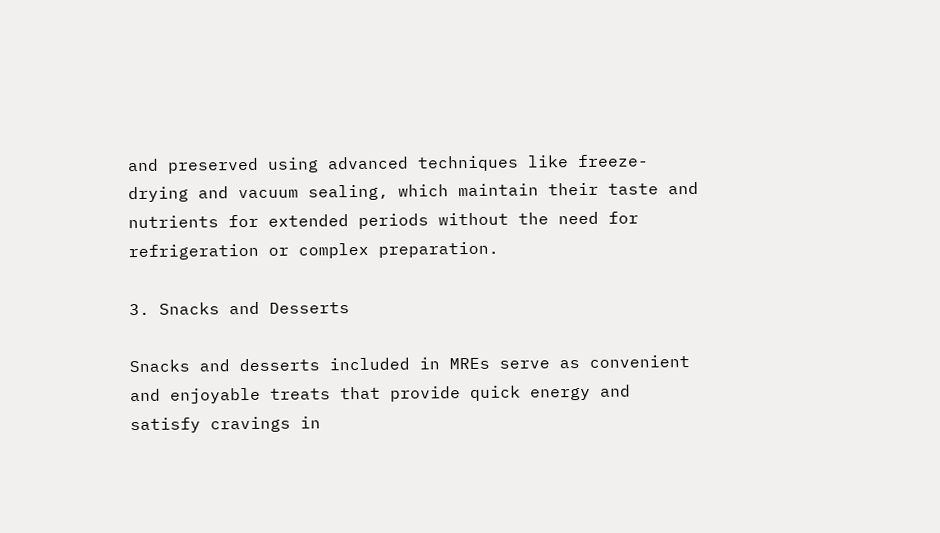and preserved using advanced techniques like freeze-drying and vacuum sealing, which maintain their taste and nutrients for extended periods without the need for refrigeration or complex preparation.

3. Snacks and Desserts

Snacks and desserts included in MREs serve as convenient and enjoyable treats that provide quick energy and satisfy cravings in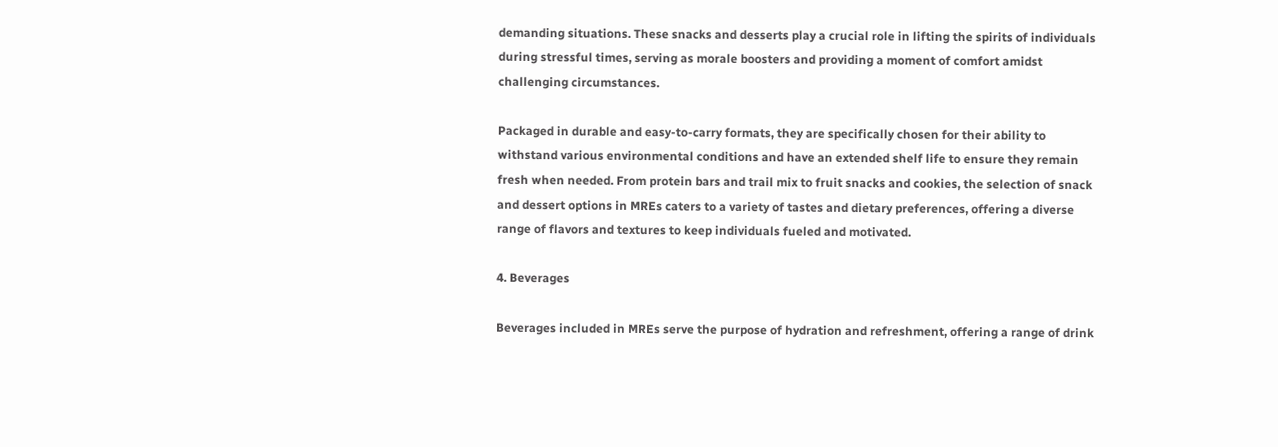demanding situations. These snacks and desserts play a crucial role in lifting the spirits of individuals during stressful times, serving as morale boosters and providing a moment of comfort amidst challenging circumstances.

Packaged in durable and easy-to-carry formats, they are specifically chosen for their ability to withstand various environmental conditions and have an extended shelf life to ensure they remain fresh when needed. From protein bars and trail mix to fruit snacks and cookies, the selection of snack and dessert options in MREs caters to a variety of tastes and dietary preferences, offering a diverse range of flavors and textures to keep individuals fueled and motivated.

4. Beverages

Beverages included in MREs serve the purpose of hydration and refreshment, offering a range of drink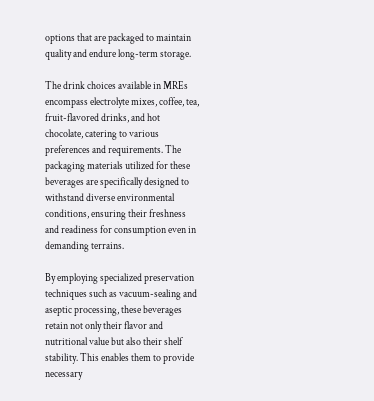options that are packaged to maintain quality and endure long-term storage.

The drink choices available in MREs encompass electrolyte mixes, coffee, tea, fruit-flavored drinks, and hot chocolate, catering to various preferences and requirements. The packaging materials utilized for these beverages are specifically designed to withstand diverse environmental conditions, ensuring their freshness and readiness for consumption even in demanding terrains.

By employing specialized preservation techniques such as vacuum-sealing and aseptic processing, these beverages retain not only their flavor and nutritional value but also their shelf stability. This enables them to provide necessary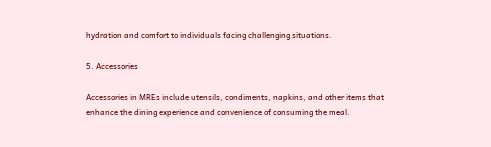hydration and comfort to individuals facing challenging situations.

5. Accessories

Accessories in MREs include utensils, condiments, napkins, and other items that enhance the dining experience and convenience of consuming the meal.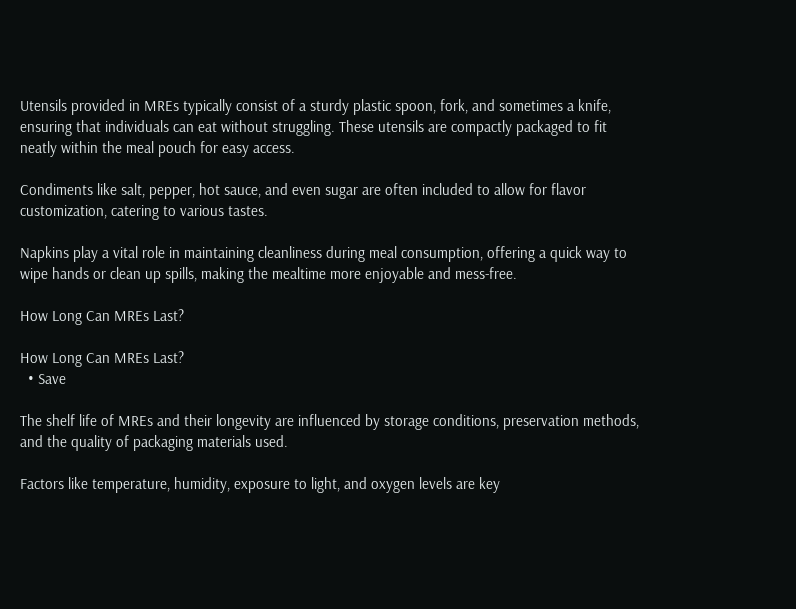Utensils provided in MREs typically consist of a sturdy plastic spoon, fork, and sometimes a knife, ensuring that individuals can eat without struggling. These utensils are compactly packaged to fit neatly within the meal pouch for easy access.

Condiments like salt, pepper, hot sauce, and even sugar are often included to allow for flavor customization, catering to various tastes.

Napkins play a vital role in maintaining cleanliness during meal consumption, offering a quick way to wipe hands or clean up spills, making the mealtime more enjoyable and mess-free.

How Long Can MREs Last?

How Long Can MREs Last?
  • Save

The shelf life of MREs and their longevity are influenced by storage conditions, preservation methods, and the quality of packaging materials used.

Factors like temperature, humidity, exposure to light, and oxygen levels are key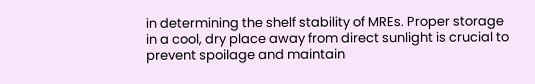in determining the shelf stability of MREs. Proper storage in a cool, dry place away from direct sunlight is crucial to prevent spoilage and maintain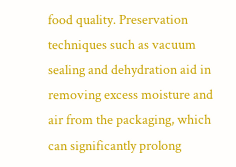food quality. Preservation techniques such as vacuum sealing and dehydration aid in removing excess moisture and air from the packaging, which can significantly prolong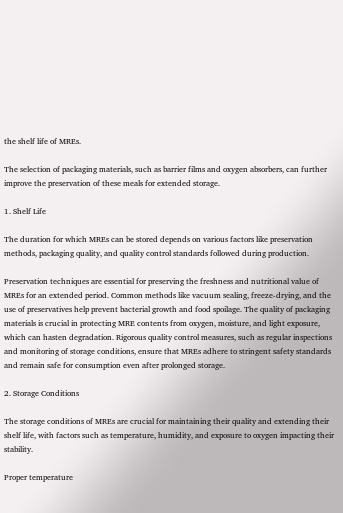the shelf life of MREs.

The selection of packaging materials, such as barrier films and oxygen absorbers, can further improve the preservation of these meals for extended storage.

1. Shelf Life

The duration for which MREs can be stored depends on various factors like preservation methods, packaging quality, and quality control standards followed during production.

Preservation techniques are essential for preserving the freshness and nutritional value of MREs for an extended period. Common methods like vacuum sealing, freeze-drying, and the use of preservatives help prevent bacterial growth and food spoilage. The quality of packaging materials is crucial in protecting MRE contents from oxygen, moisture, and light exposure, which can hasten degradation. Rigorous quality control measures, such as regular inspections and monitoring of storage conditions, ensure that MREs adhere to stringent safety standards and remain safe for consumption even after prolonged storage.

2. Storage Conditions

The storage conditions of MREs are crucial for maintaining their quality and extending their shelf life, with factors such as temperature, humidity, and exposure to oxygen impacting their stability.

Proper temperature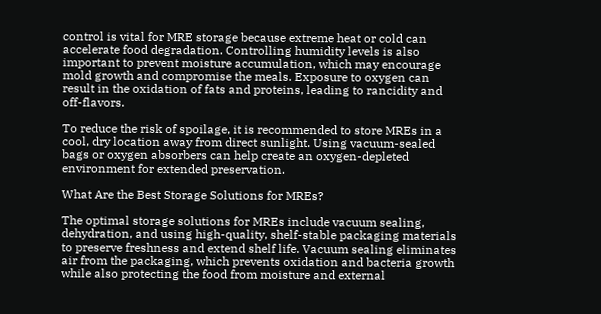control is vital for MRE storage because extreme heat or cold can accelerate food degradation. Controlling humidity levels is also important to prevent moisture accumulation, which may encourage mold growth and compromise the meals. Exposure to oxygen can result in the oxidation of fats and proteins, leading to rancidity and off-flavors.

To reduce the risk of spoilage, it is recommended to store MREs in a cool, dry location away from direct sunlight. Using vacuum-sealed bags or oxygen absorbers can help create an oxygen-depleted environment for extended preservation.

What Are the Best Storage Solutions for MREs?

The optimal storage solutions for MREs include vacuum sealing, dehydration, and using high-quality, shelf-stable packaging materials to preserve freshness and extend shelf life. Vacuum sealing eliminates air from the packaging, which prevents oxidation and bacteria growth while also protecting the food from moisture and external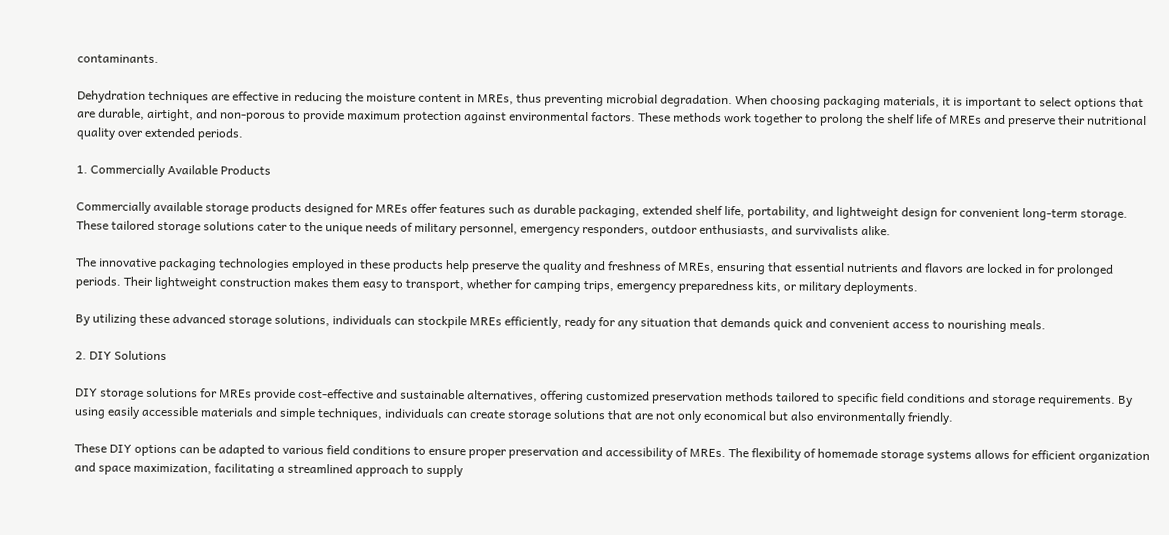contaminants.

Dehydration techniques are effective in reducing the moisture content in MREs, thus preventing microbial degradation. When choosing packaging materials, it is important to select options that are durable, airtight, and non-porous to provide maximum protection against environmental factors. These methods work together to prolong the shelf life of MREs and preserve their nutritional quality over extended periods.

1. Commercially Available Products

Commercially available storage products designed for MREs offer features such as durable packaging, extended shelf life, portability, and lightweight design for convenient long-term storage. These tailored storage solutions cater to the unique needs of military personnel, emergency responders, outdoor enthusiasts, and survivalists alike.

The innovative packaging technologies employed in these products help preserve the quality and freshness of MREs, ensuring that essential nutrients and flavors are locked in for prolonged periods. Their lightweight construction makes them easy to transport, whether for camping trips, emergency preparedness kits, or military deployments.

By utilizing these advanced storage solutions, individuals can stockpile MREs efficiently, ready for any situation that demands quick and convenient access to nourishing meals.

2. DIY Solutions

DIY storage solutions for MREs provide cost-effective and sustainable alternatives, offering customized preservation methods tailored to specific field conditions and storage requirements. By using easily accessible materials and simple techniques, individuals can create storage solutions that are not only economical but also environmentally friendly.

These DIY options can be adapted to various field conditions to ensure proper preservation and accessibility of MREs. The flexibility of homemade storage systems allows for efficient organization and space maximization, facilitating a streamlined approach to supply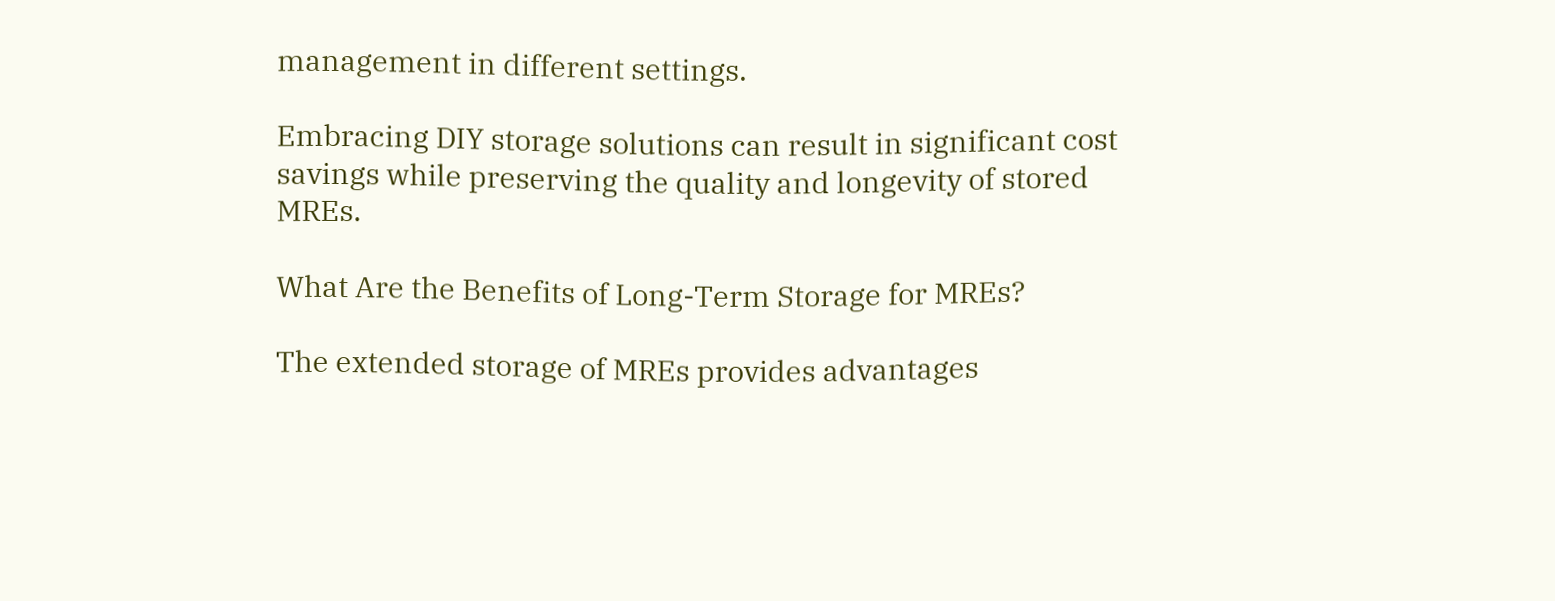management in different settings.

Embracing DIY storage solutions can result in significant cost savings while preserving the quality and longevity of stored MREs.

What Are the Benefits of Long-Term Storage for MREs?

The extended storage of MREs provides advantages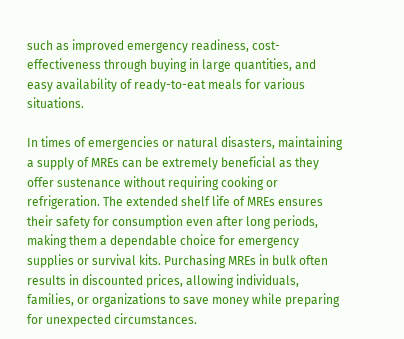such as improved emergency readiness, cost-effectiveness through buying in large quantities, and easy availability of ready-to-eat meals for various situations.

In times of emergencies or natural disasters, maintaining a supply of MREs can be extremely beneficial as they offer sustenance without requiring cooking or refrigeration. The extended shelf life of MREs ensures their safety for consumption even after long periods, making them a dependable choice for emergency supplies or survival kits. Purchasing MREs in bulk often results in discounted prices, allowing individuals, families, or organizations to save money while preparing for unexpected circumstances.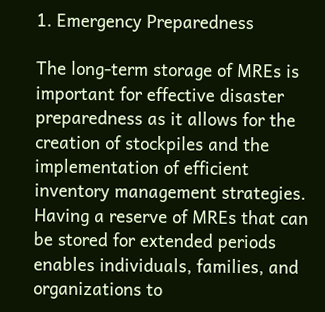1. Emergency Preparedness

The long-term storage of MREs is important for effective disaster preparedness as it allows for the creation of stockpiles and the implementation of efficient inventory management strategies. Having a reserve of MREs that can be stored for extended periods enables individuals, families, and organizations to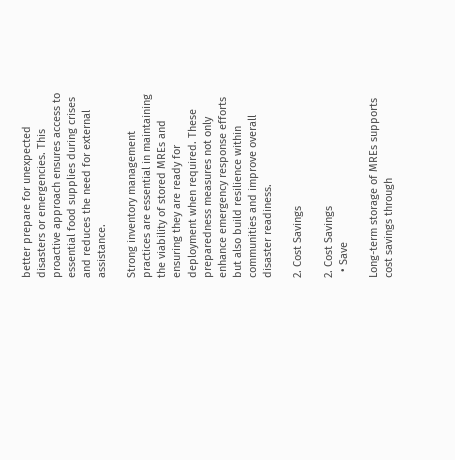better prepare for unexpected disasters or emergencies. This proactive approach ensures access to essential food supplies during crises and reduces the need for external assistance.

Strong inventory management practices are essential in maintaining the viability of stored MREs and ensuring they are ready for deployment when required. These preparedness measures not only enhance emergency response efforts but also build resilience within communities and improve overall disaster readiness.

2. Cost Savings

2. Cost Savings
  • Save

Long-term storage of MREs supports cost savings through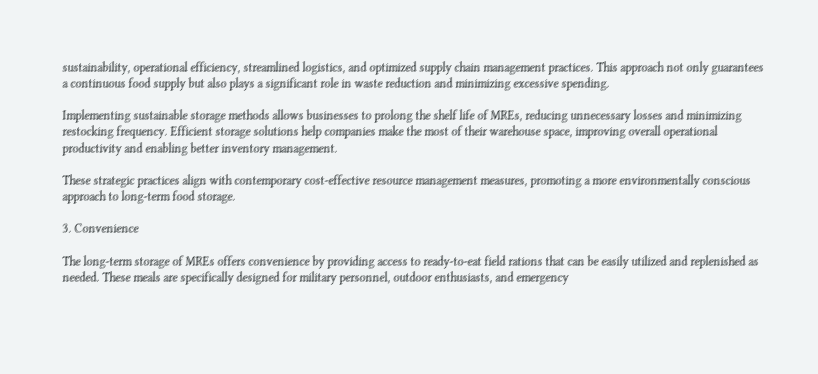sustainability, operational efficiency, streamlined logistics, and optimized supply chain management practices. This approach not only guarantees a continuous food supply but also plays a significant role in waste reduction and minimizing excessive spending.

Implementing sustainable storage methods allows businesses to prolong the shelf life of MREs, reducing unnecessary losses and minimizing restocking frequency. Efficient storage solutions help companies make the most of their warehouse space, improving overall operational productivity and enabling better inventory management.

These strategic practices align with contemporary cost-effective resource management measures, promoting a more environmentally conscious approach to long-term food storage.

3. Convenience

The long-term storage of MREs offers convenience by providing access to ready-to-eat field rations that can be easily utilized and replenished as needed. These meals are specifically designed for military personnel, outdoor enthusiasts, and emergency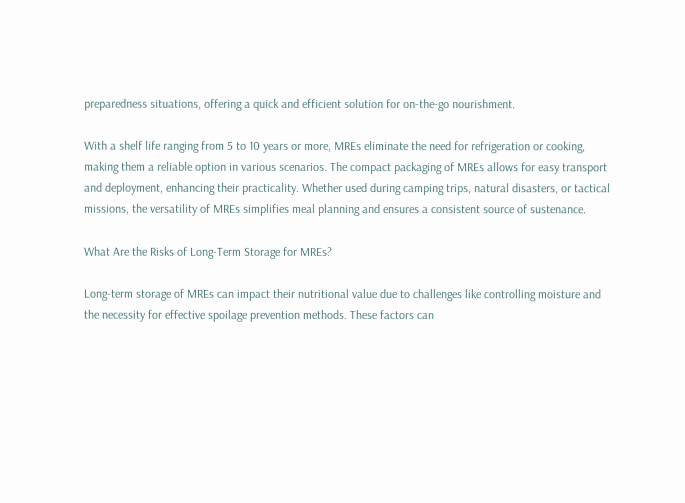preparedness situations, offering a quick and efficient solution for on-the-go nourishment.

With a shelf life ranging from 5 to 10 years or more, MREs eliminate the need for refrigeration or cooking, making them a reliable option in various scenarios. The compact packaging of MREs allows for easy transport and deployment, enhancing their practicality. Whether used during camping trips, natural disasters, or tactical missions, the versatility of MREs simplifies meal planning and ensures a consistent source of sustenance.

What Are the Risks of Long-Term Storage for MREs?

Long-term storage of MREs can impact their nutritional value due to challenges like controlling moisture and the necessity for effective spoilage prevention methods. These factors can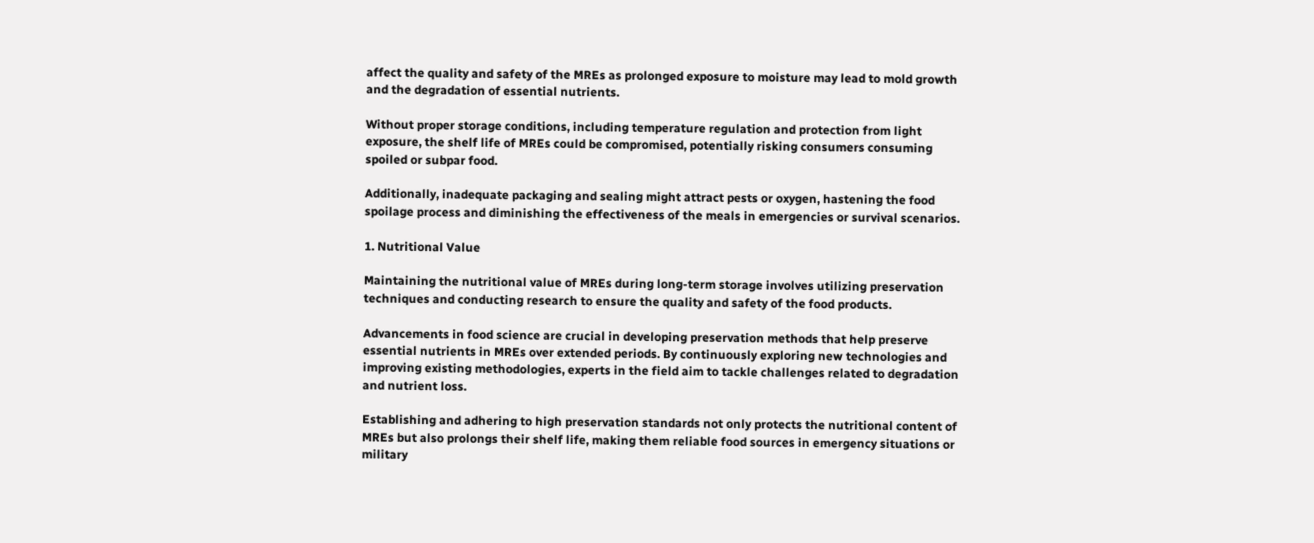affect the quality and safety of the MREs as prolonged exposure to moisture may lead to mold growth and the degradation of essential nutrients.

Without proper storage conditions, including temperature regulation and protection from light exposure, the shelf life of MREs could be compromised, potentially risking consumers consuming spoiled or subpar food.

Additionally, inadequate packaging and sealing might attract pests or oxygen, hastening the food spoilage process and diminishing the effectiveness of the meals in emergencies or survival scenarios.

1. Nutritional Value

Maintaining the nutritional value of MREs during long-term storage involves utilizing preservation techniques and conducting research to ensure the quality and safety of the food products.

Advancements in food science are crucial in developing preservation methods that help preserve essential nutrients in MREs over extended periods. By continuously exploring new technologies and improving existing methodologies, experts in the field aim to tackle challenges related to degradation and nutrient loss.

Establishing and adhering to high preservation standards not only protects the nutritional content of MREs but also prolongs their shelf life, making them reliable food sources in emergency situations or military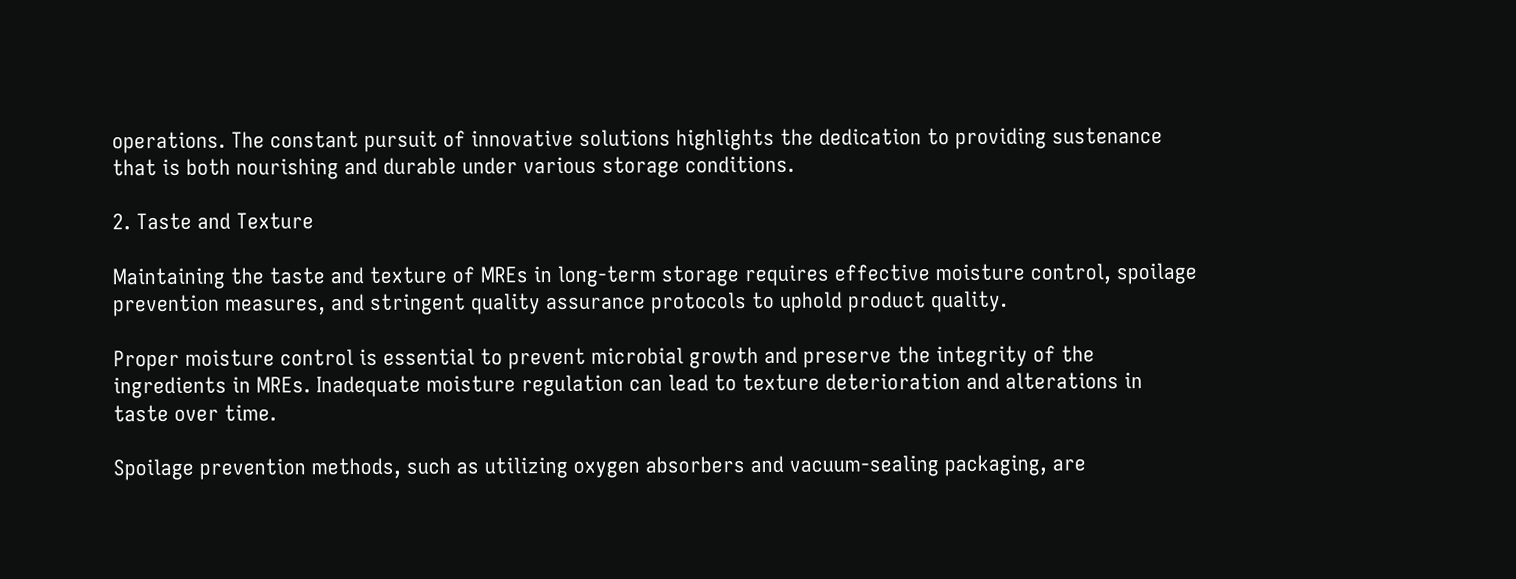operations. The constant pursuit of innovative solutions highlights the dedication to providing sustenance that is both nourishing and durable under various storage conditions.

2. Taste and Texture

Maintaining the taste and texture of MREs in long-term storage requires effective moisture control, spoilage prevention measures, and stringent quality assurance protocols to uphold product quality.

Proper moisture control is essential to prevent microbial growth and preserve the integrity of the ingredients in MREs. Inadequate moisture regulation can lead to texture deterioration and alterations in taste over time.

Spoilage prevention methods, such as utilizing oxygen absorbers and vacuum-sealing packaging, are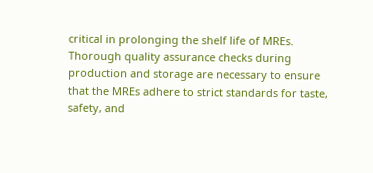critical in prolonging the shelf life of MREs. Thorough quality assurance checks during production and storage are necessary to ensure that the MREs adhere to strict standards for taste, safety, and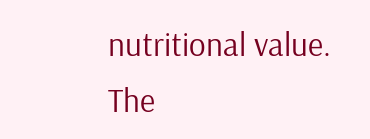nutritional value. The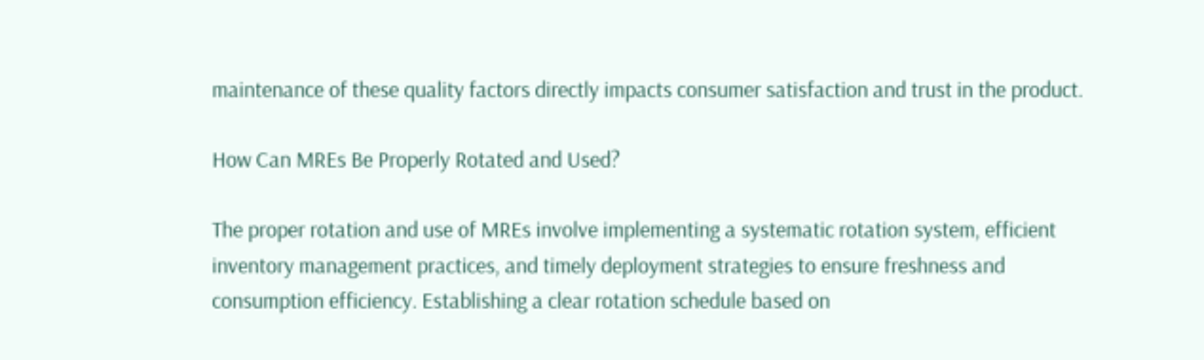maintenance of these quality factors directly impacts consumer satisfaction and trust in the product.

How Can MREs Be Properly Rotated and Used?

The proper rotation and use of MREs involve implementing a systematic rotation system, efficient inventory management practices, and timely deployment strategies to ensure freshness and consumption efficiency. Establishing a clear rotation schedule based on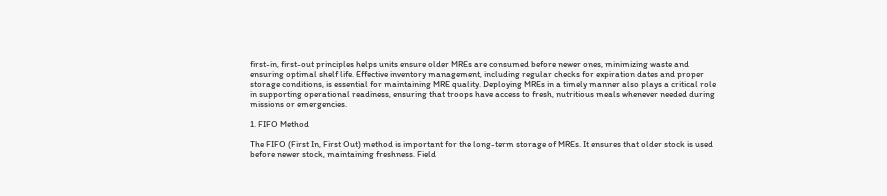first-in, first-out principles helps units ensure older MREs are consumed before newer ones, minimizing waste and ensuring optimal shelf life. Effective inventory management, including regular checks for expiration dates and proper storage conditions, is essential for maintaining MRE quality. Deploying MREs in a timely manner also plays a critical role in supporting operational readiness, ensuring that troops have access to fresh, nutritious meals whenever needed during missions or emergencies.

1. FIFO Method

The FIFO (First In, First Out) method is important for the long-term storage of MREs. It ensures that older stock is used before newer stock, maintaining freshness. Field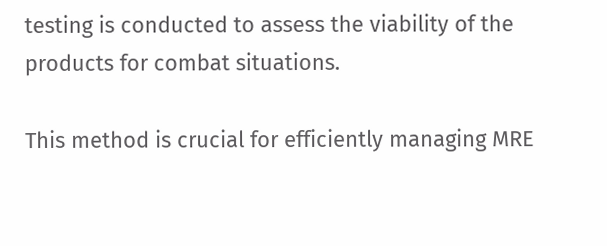testing is conducted to assess the viability of the products for combat situations.

This method is crucial for efficiently managing MRE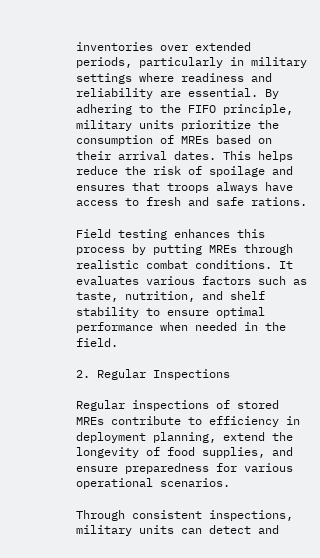inventories over extended periods, particularly in military settings where readiness and reliability are essential. By adhering to the FIFO principle, military units prioritize the consumption of MREs based on their arrival dates. This helps reduce the risk of spoilage and ensures that troops always have access to fresh and safe rations.

Field testing enhances this process by putting MREs through realistic combat conditions. It evaluates various factors such as taste, nutrition, and shelf stability to ensure optimal performance when needed in the field.

2. Regular Inspections

Regular inspections of stored MREs contribute to efficiency in deployment planning, extend the longevity of food supplies, and ensure preparedness for various operational scenarios.

Through consistent inspections, military units can detect and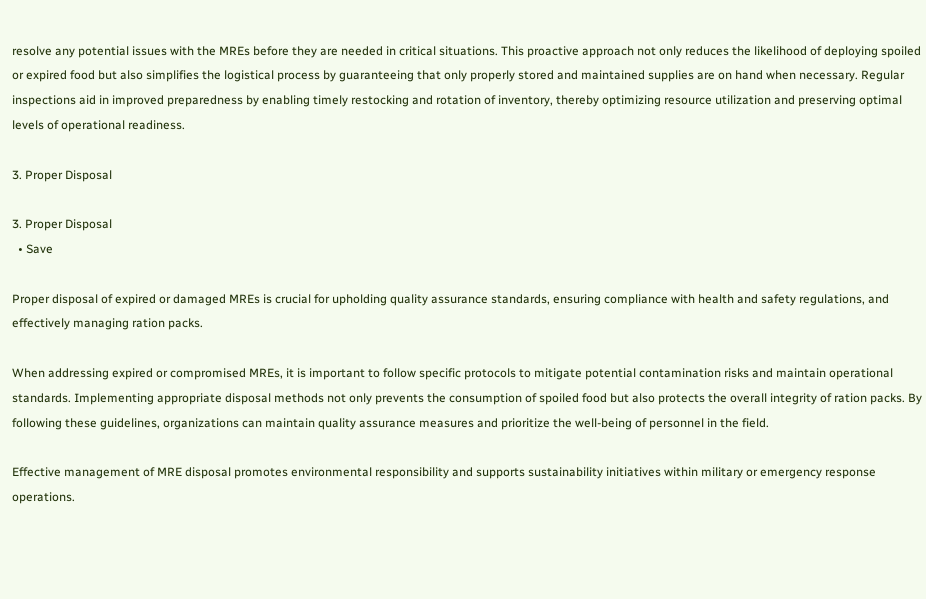resolve any potential issues with the MREs before they are needed in critical situations. This proactive approach not only reduces the likelihood of deploying spoiled or expired food but also simplifies the logistical process by guaranteeing that only properly stored and maintained supplies are on hand when necessary. Regular inspections aid in improved preparedness by enabling timely restocking and rotation of inventory, thereby optimizing resource utilization and preserving optimal levels of operational readiness.

3. Proper Disposal

3. Proper Disposal
  • Save

Proper disposal of expired or damaged MREs is crucial for upholding quality assurance standards, ensuring compliance with health and safety regulations, and effectively managing ration packs.

When addressing expired or compromised MREs, it is important to follow specific protocols to mitigate potential contamination risks and maintain operational standards. Implementing appropriate disposal methods not only prevents the consumption of spoiled food but also protects the overall integrity of ration packs. By following these guidelines, organizations can maintain quality assurance measures and prioritize the well-being of personnel in the field.

Effective management of MRE disposal promotes environmental responsibility and supports sustainability initiatives within military or emergency response operations.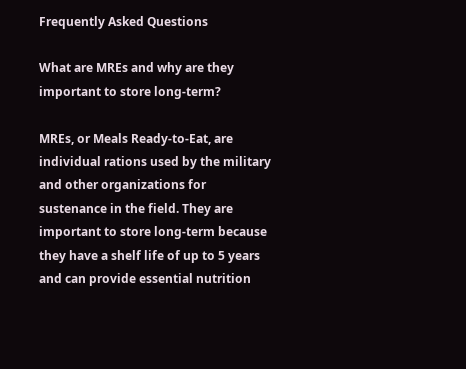Frequently Asked Questions

What are MREs and why are they important to store long-term?

MREs, or Meals Ready-to-Eat, are individual rations used by the military and other organizations for sustenance in the field. They are important to store long-term because they have a shelf life of up to 5 years and can provide essential nutrition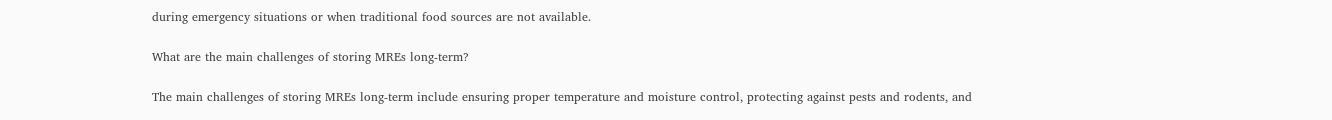during emergency situations or when traditional food sources are not available.

What are the main challenges of storing MREs long-term?

The main challenges of storing MREs long-term include ensuring proper temperature and moisture control, protecting against pests and rodents, and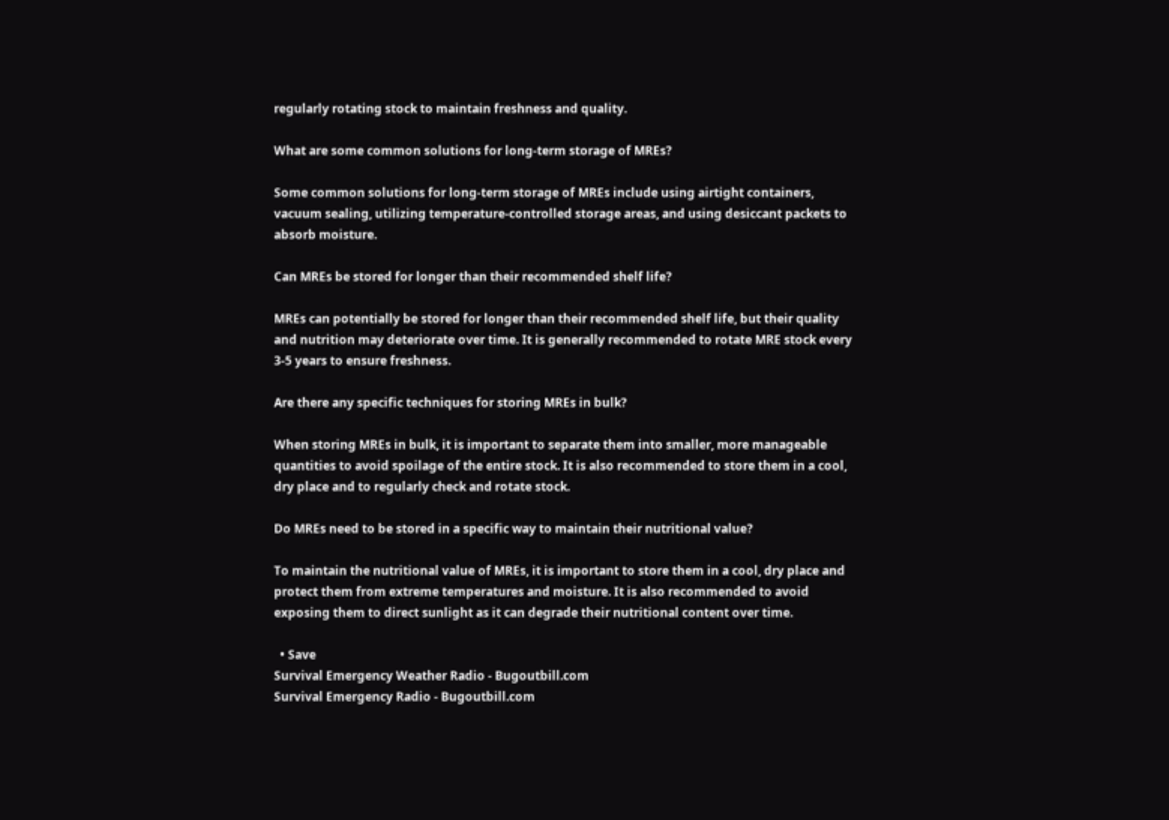regularly rotating stock to maintain freshness and quality.

What are some common solutions for long-term storage of MREs?

Some common solutions for long-term storage of MREs include using airtight containers, vacuum sealing, utilizing temperature-controlled storage areas, and using desiccant packets to absorb moisture.

Can MREs be stored for longer than their recommended shelf life?

MREs can potentially be stored for longer than their recommended shelf life, but their quality and nutrition may deteriorate over time. It is generally recommended to rotate MRE stock every 3-5 years to ensure freshness.

Are there any specific techniques for storing MREs in bulk?

When storing MREs in bulk, it is important to separate them into smaller, more manageable quantities to avoid spoilage of the entire stock. It is also recommended to store them in a cool, dry place and to regularly check and rotate stock.

Do MREs need to be stored in a specific way to maintain their nutritional value?

To maintain the nutritional value of MREs, it is important to store them in a cool, dry place and protect them from extreme temperatures and moisture. It is also recommended to avoid exposing them to direct sunlight as it can degrade their nutritional content over time.

  • Save
Survival Emergency Weather Radio - Bugoutbill.com
Survival Emergency Radio - Bugoutbill.com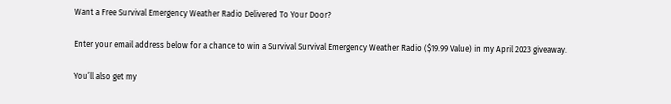Want a Free Survival Emergency Weather Radio Delivered To Your Door?

Enter your email address below for a chance to win a Survival Survival Emergency Weather Radio ($19.99 Value) in my April 2023 giveaway.

You’ll also get my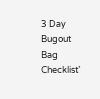3 Day Bugout Bag Checklist’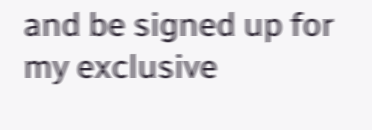and be signed up for my exclusive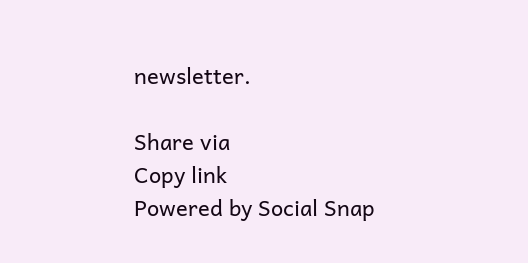newsletter.

Share via
Copy link
Powered by Social Snap